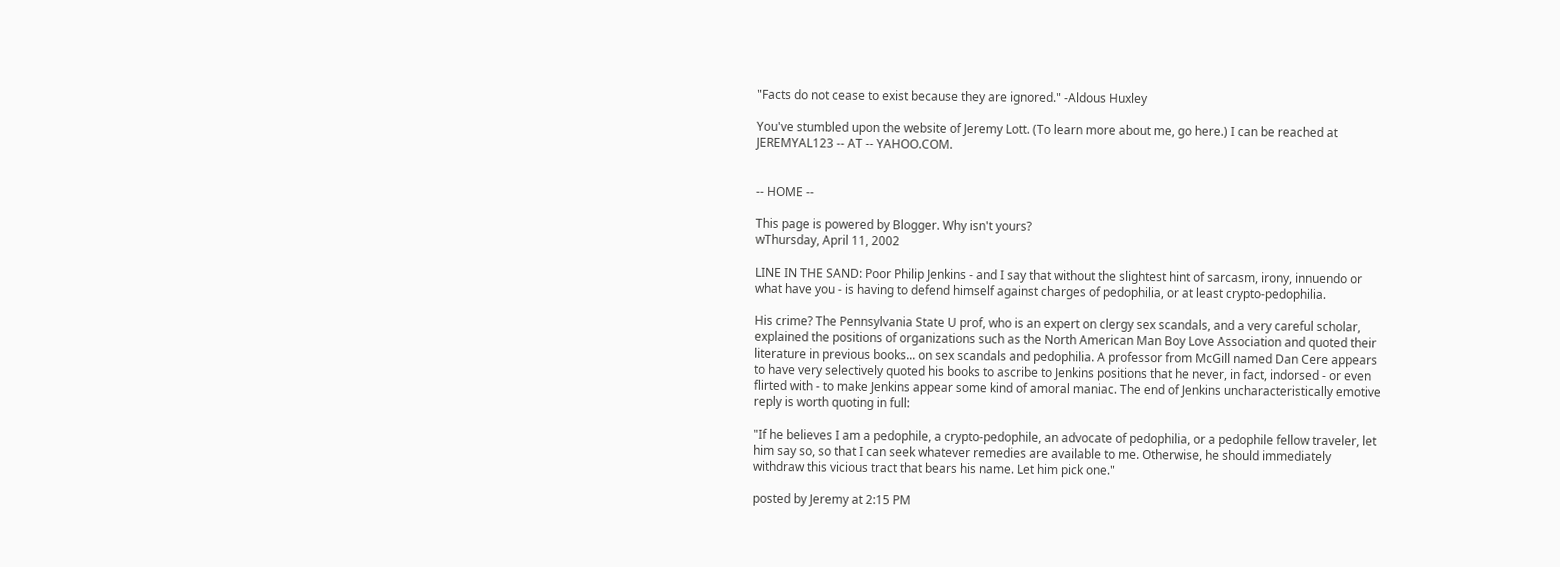"Facts do not cease to exist because they are ignored." -Aldous Huxley

You've stumbled upon the website of Jeremy Lott. (To learn more about me, go here.) I can be reached at JEREMYAL123 -- AT -- YAHOO.COM.


-- HOME --

This page is powered by Blogger. Why isn't yours?
wThursday, April 11, 2002

LINE IN THE SAND: Poor Philip Jenkins - and I say that without the slightest hint of sarcasm, irony, innuendo or what have you - is having to defend himself against charges of pedophilia, or at least crypto-pedophilia.

His crime? The Pennsylvania State U prof, who is an expert on clergy sex scandals, and a very careful scholar, explained the positions of organizations such as the North American Man Boy Love Association and quoted their literature in previous books... on sex scandals and pedophilia. A professor from McGill named Dan Cere appears to have very selectively quoted his books to ascribe to Jenkins positions that he never, in fact, indorsed - or even flirted with - to make Jenkins appear some kind of amoral maniac. The end of Jenkins uncharacteristically emotive reply is worth quoting in full:

"If he believes I am a pedophile, a crypto-pedophile, an advocate of pedophilia, or a pedophile fellow traveler, let him say so, so that I can seek whatever remedies are available to me. Otherwise, he should immediately withdraw this vicious tract that bears his name. Let him pick one."

posted by Jeremy at 2:15 PM